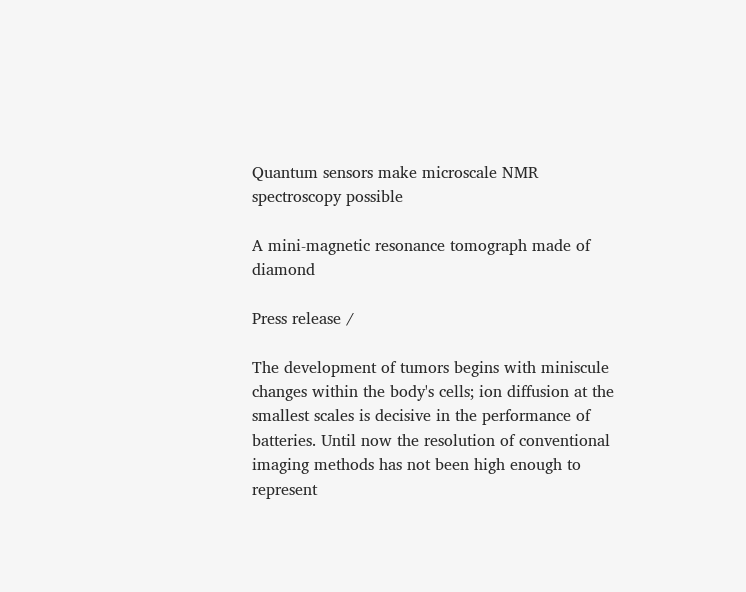Quantum sensors make microscale NMR spectroscopy possible

A mini-magnetic resonance tomograph made of diamond

Press release /

The development of tumors begins with miniscule changes within the body's cells; ion diffusion at the smallest scales is decisive in the performance of batteries. Until now the resolution of conventional imaging methods has not been high enough to represent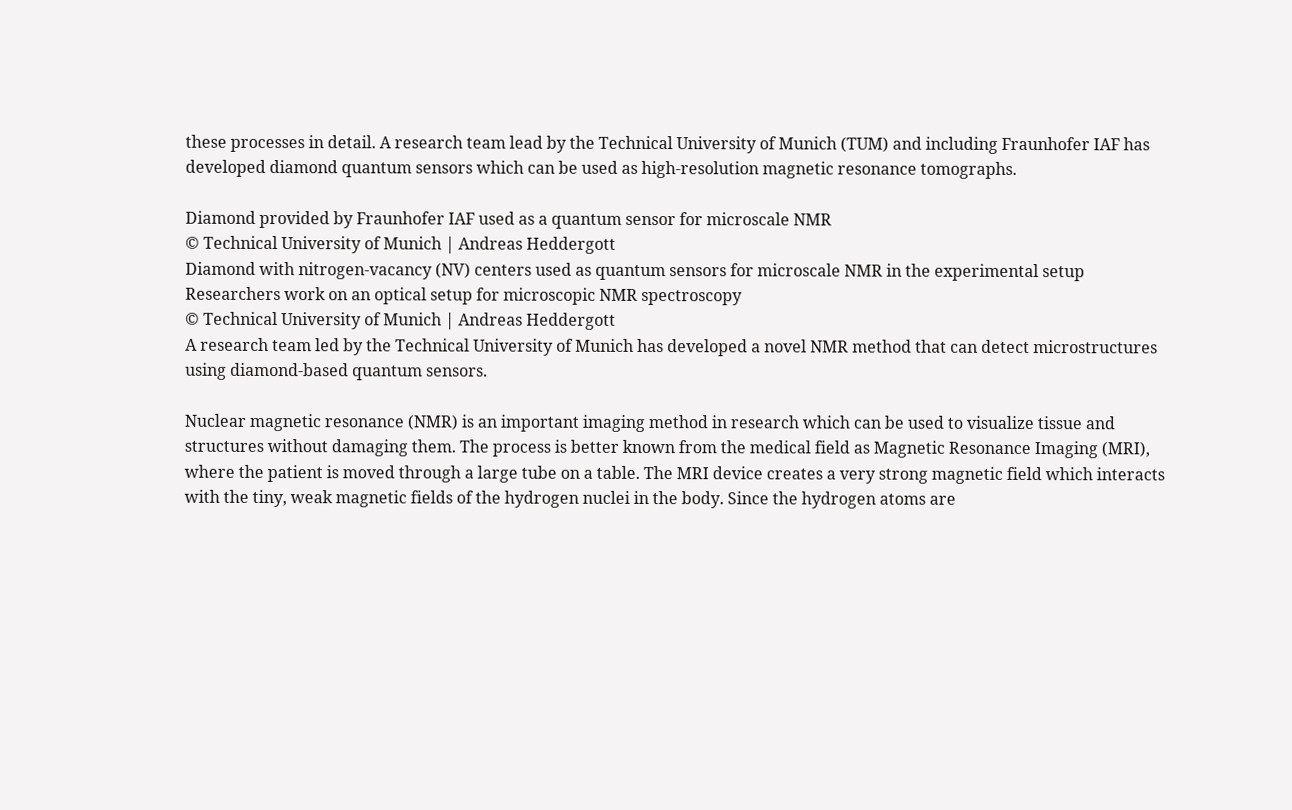these processes in detail. A research team lead by the Technical University of Munich (TUM) and including Fraunhofer IAF has developed diamond quantum sensors which can be used as high-resolution magnetic resonance tomographs.

Diamond provided by Fraunhofer IAF used as a quantum sensor for microscale NMR
© Technical University of Munich | Andreas Heddergott
Diamond with nitrogen-vacancy (NV) centers used as quantum sensors for microscale NMR in the experimental setup
Researchers work on an optical setup for microscopic NMR spectroscopy
© Technical University of Munich | Andreas Heddergott
A research team led by the Technical University of Munich has developed a novel NMR method that can detect microstructures using diamond-based quantum sensors.

Nuclear magnetic resonance (NMR) is an important imaging method in research which can be used to visualize tissue and structures without damaging them. The process is better known from the medical field as Magnetic Resonance Imaging (MRI), where the patient is moved through a large tube on a table. The MRI device creates a very strong magnetic field which interacts with the tiny, weak magnetic fields of the hydrogen nuclei in the body. Since the hydrogen atoms are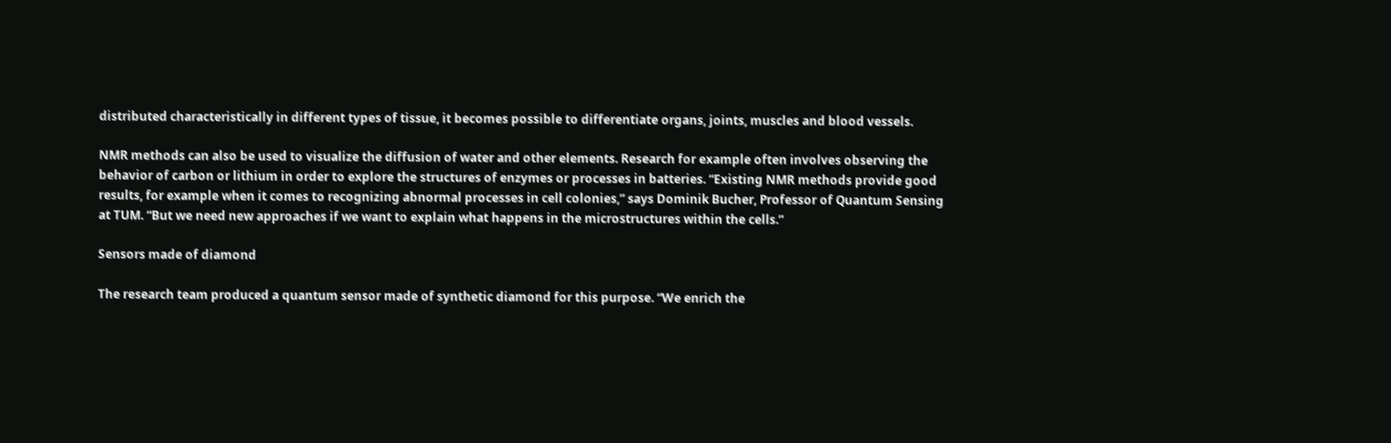distributed characteristically in different types of tissue, it becomes possible to differentiate organs, joints, muscles and blood vessels.

NMR methods can also be used to visualize the diffusion of water and other elements. Research for example often involves observing the behavior of carbon or lithium in order to explore the structures of enzymes or processes in batteries. “Existing NMR methods provide good results, for example when it comes to recognizing abnormal processes in cell colonies,” says Dominik Bucher, Professor of Quantum Sensing at TUM. “But we need new approaches if we want to explain what happens in the microstructures within the cells.”

Sensors made of diamond

The research team produced a quantum sensor made of synthetic diamond for this purpose. “We enrich the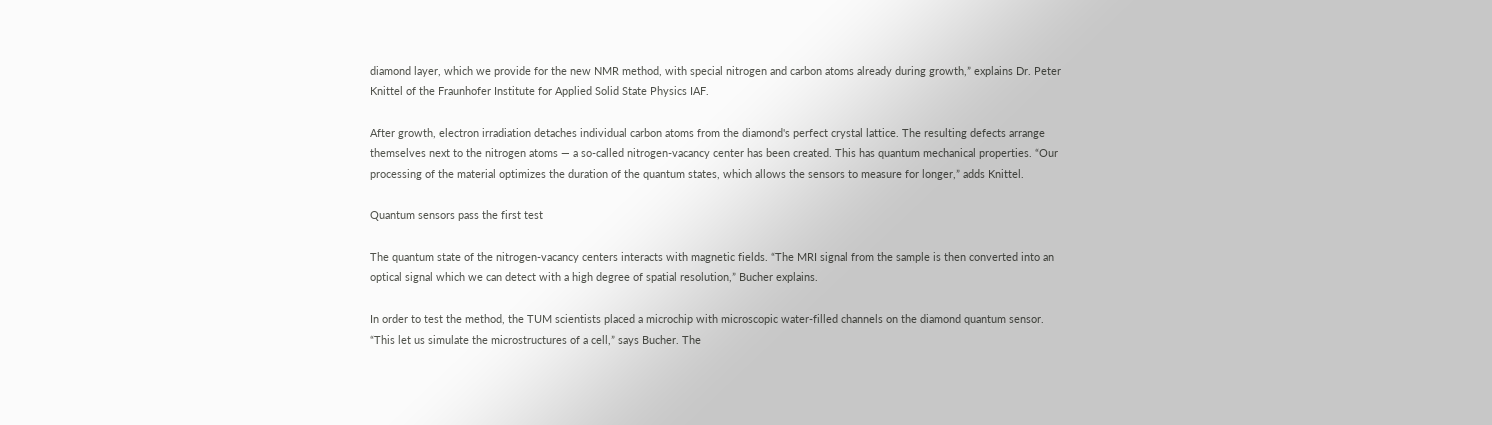diamond layer, which we provide for the new NMR method, with special nitrogen and carbon atoms already during growth,” explains Dr. Peter Knittel of the Fraunhofer Institute for Applied Solid State Physics IAF.

After growth, electron irradiation detaches individual carbon atoms from the diamond's perfect crystal lattice. The resulting defects arrange themselves next to the nitrogen atoms — a so-called nitrogen-vacancy center has been created. This has quantum mechanical properties. “Our processing of the material optimizes the duration of the quantum states, which allows the sensors to measure for longer,” adds Knittel.

Quantum sensors pass the first test

The quantum state of the nitrogen-vacancy centers interacts with magnetic fields. “The MRI signal from the sample is then converted into an optical signal which we can detect with a high degree of spatial resolution,” Bucher explains.

In order to test the method, the TUM scientists placed a microchip with microscopic water-filled channels on the diamond quantum sensor. “This let us simulate the microstructures of a cell,” says Bucher. The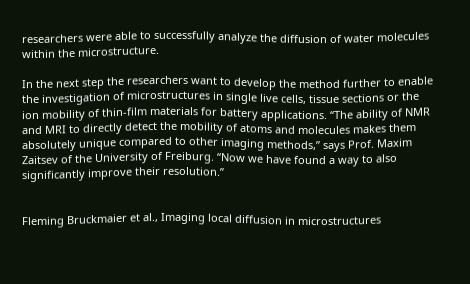researchers were able to successfully analyze the diffusion of water molecules within the microstructure.

In the next step the researchers want to develop the method further to enable the investigation of microstructures in single live cells, tissue sections or the ion mobility of thin-film materials for battery applications. “The ability of NMR and MRI to directly detect the mobility of atoms and molecules makes them absolutely unique compared to other imaging methods,” says Prof. Maxim Zaitsev of the University of Freiburg. “Now we have found a way to also significantly improve their resolution.”


Fleming Bruckmaier et al., Imaging local diffusion in microstructures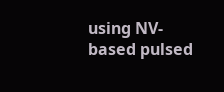using NV-based pulsed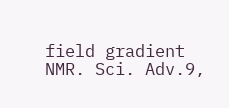field gradient NMR. Sci. Adv.9,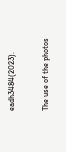eadh3484(2023).

The use of the photos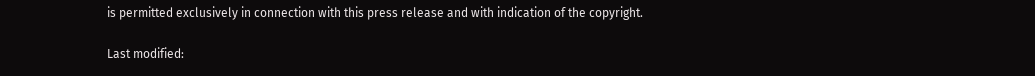is permitted exclusively in connection with this press release and with indication of the copyright.

Last modified: